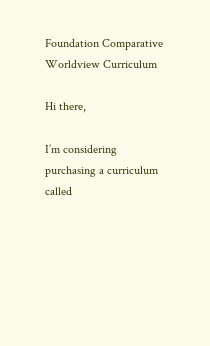Foundation Comparative Worldview Curriculum

Hi there,

I’m considering purchasing a curriculum called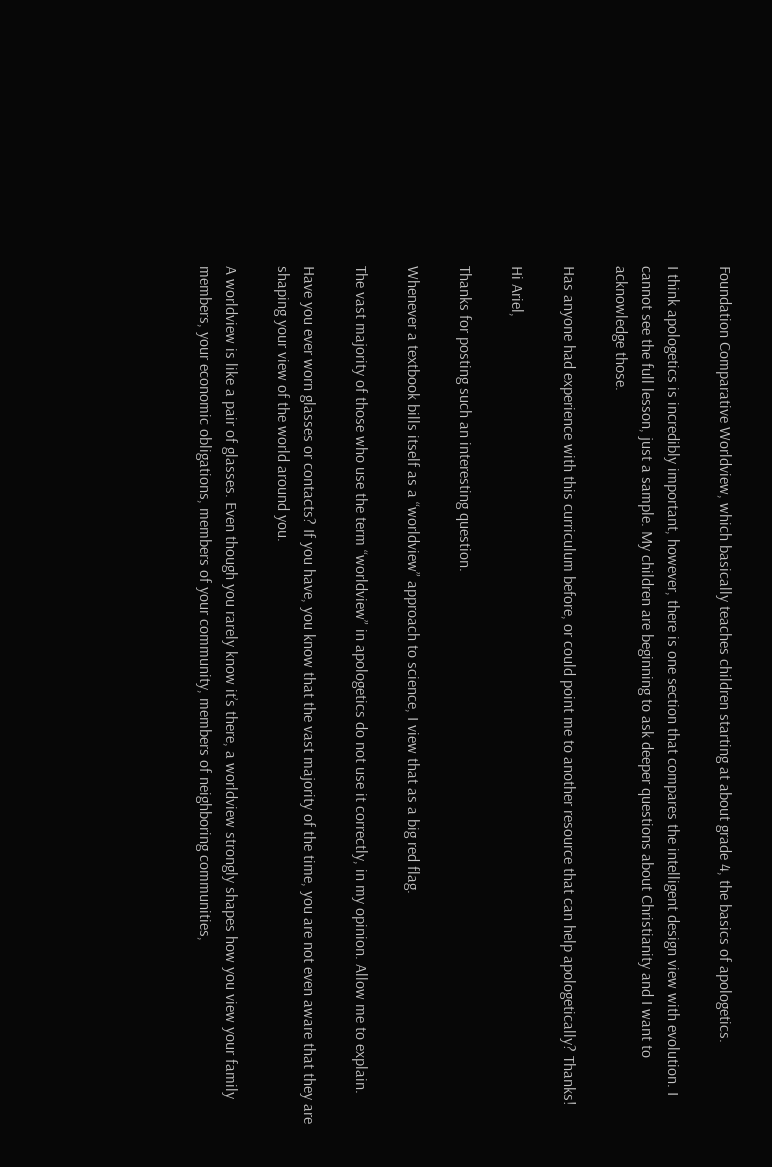Foundation Comparative Worldview, which basically teaches children starting at about grade 4, the basics of apologetics.

I think apologetics is incredibly important, however, there is one section that compares the intelligent design view with evolution. I cannot see the full lesson, just a sample. My children are beginning to ask deeper questions about Christianity and I want to acknowledge those.

Has anyone had experience with this curriculum before, or could point me to another resource that can help apologetically? Thanks!

Hi Ariel,

Thanks for posting such an interesting question.

Whenever a textbook bills itself as a “worldview” approach to science, I view that as a big red flag.

The vast majority of those who use the term “worldview” in apologetics do not use it correctly, in my opinion. Allow me to explain.

Have you ever worn glasses or contacts? If you have, you know that the vast majority of the time, you are not even aware that they are shaping your view of the world around you.

A worldview is like a pair of glasses. Even though you rarely know it’s there, a worldview strongly shapes how you view your family members, your economic obligations, members of your community, members of neighboring communities,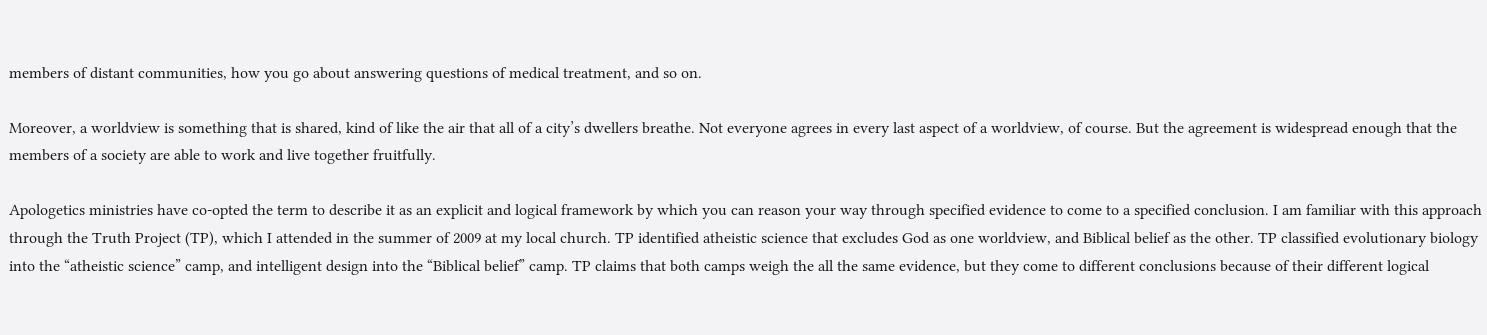members of distant communities, how you go about answering questions of medical treatment, and so on.

Moreover, a worldview is something that is shared, kind of like the air that all of a city’s dwellers breathe. Not everyone agrees in every last aspect of a worldview, of course. But the agreement is widespread enough that the members of a society are able to work and live together fruitfully.

Apologetics ministries have co-opted the term to describe it as an explicit and logical framework by which you can reason your way through specified evidence to come to a specified conclusion. I am familiar with this approach through the Truth Project (TP), which I attended in the summer of 2009 at my local church. TP identified atheistic science that excludes God as one worldview, and Biblical belief as the other. TP classified evolutionary biology into the “atheistic science” camp, and intelligent design into the “Biblical belief” camp. TP claims that both camps weigh the all the same evidence, but they come to different conclusions because of their different logical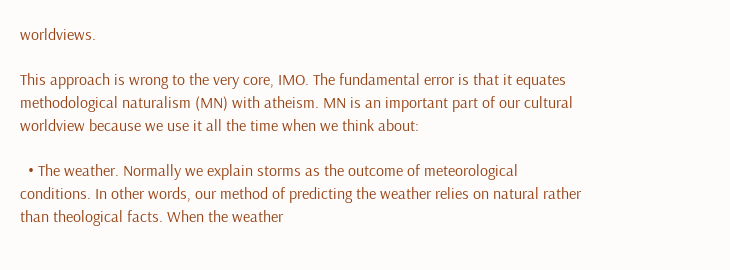worldviews.

This approach is wrong to the very core, IMO. The fundamental error is that it equates methodological naturalism (MN) with atheism. MN is an important part of our cultural worldview because we use it all the time when we think about:

  • The weather. Normally we explain storms as the outcome of meteorological conditions. In other words, our method of predicting the weather relies on natural rather than theological facts. When the weather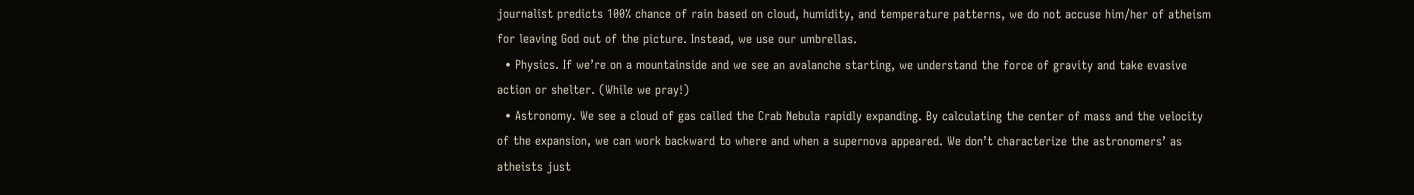journalist predicts 100% chance of rain based on cloud, humidity, and temperature patterns, we do not accuse him/her of atheism for leaving God out of the picture. Instead, we use our umbrellas.
  • Physics. If we’re on a mountainside and we see an avalanche starting, we understand the force of gravity and take evasive action or shelter. (While we pray!)
  • Astronomy. We see a cloud of gas called the Crab Nebula rapidly expanding. By calculating the center of mass and the velocity of the expansion, we can work backward to where and when a supernova appeared. We don’t characterize the astronomers’ as atheists just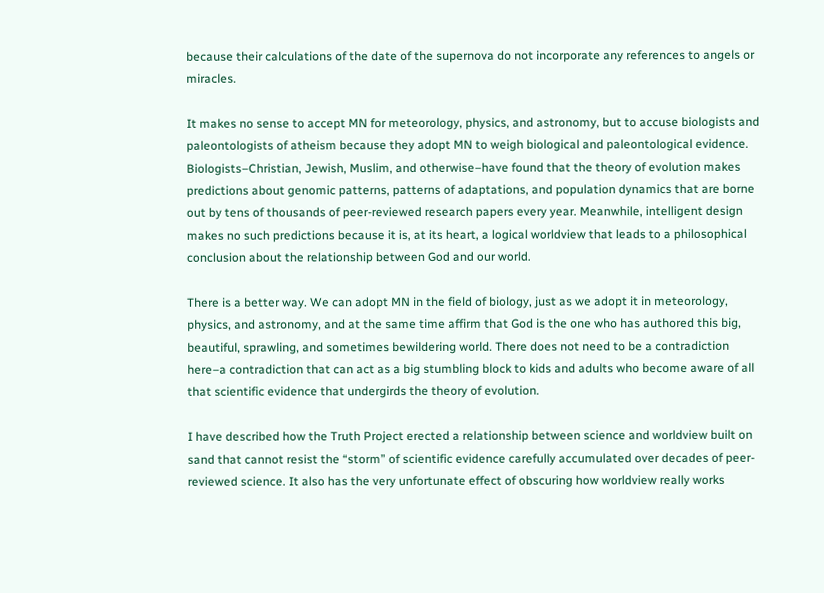because their calculations of the date of the supernova do not incorporate any references to angels or miracles.

It makes no sense to accept MN for meteorology, physics, and astronomy, but to accuse biologists and paleontologists of atheism because they adopt MN to weigh biological and paleontological evidence. Biologists–Christian, Jewish, Muslim, and otherwise–have found that the theory of evolution makes predictions about genomic patterns, patterns of adaptations, and population dynamics that are borne out by tens of thousands of peer-reviewed research papers every year. Meanwhile, intelligent design makes no such predictions because it is, at its heart, a logical worldview that leads to a philosophical conclusion about the relationship between God and our world.

There is a better way. We can adopt MN in the field of biology, just as we adopt it in meteorology, physics, and astronomy, and at the same time affirm that God is the one who has authored this big, beautiful, sprawling, and sometimes bewildering world. There does not need to be a contradiction here–a contradiction that can act as a big stumbling block to kids and adults who become aware of all that scientific evidence that undergirds the theory of evolution.

I have described how the Truth Project erected a relationship between science and worldview built on sand that cannot resist the “storm” of scientific evidence carefully accumulated over decades of peer-reviewed science. It also has the very unfortunate effect of obscuring how worldview really works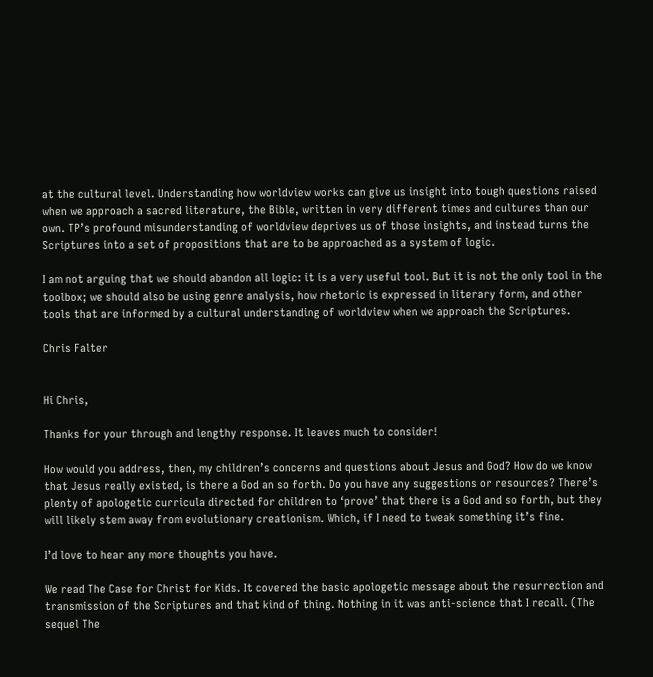at the cultural level. Understanding how worldview works can give us insight into tough questions raised when we approach a sacred literature, the Bible, written in very different times and cultures than our own. TP’s profound misunderstanding of worldview deprives us of those insights, and instead turns the Scriptures into a set of propositions that are to be approached as a system of logic.

I am not arguing that we should abandon all logic: it is a very useful tool. But it is not the only tool in the toolbox; we should also be using genre analysis, how rhetoric is expressed in literary form, and other tools that are informed by a cultural understanding of worldview when we approach the Scriptures.

Chris Falter


Hi Chris,

Thanks for your through and lengthy response. It leaves much to consider!

How would you address, then, my children’s concerns and questions about Jesus and God? How do we know that Jesus really existed, is there a God an so forth. Do you have any suggestions or resources? There’s plenty of apologetic curricula directed for children to ‘prove’ that there is a God and so forth, but they will likely stem away from evolutionary creationism. Which, if I need to tweak something it’s fine.

I’d love to hear any more thoughts you have.

We read The Case for Christ for Kids. It covered the basic apologetic message about the resurrection and transmission of the Scriptures and that kind of thing. Nothing in it was anti-science that I recall. (The sequel The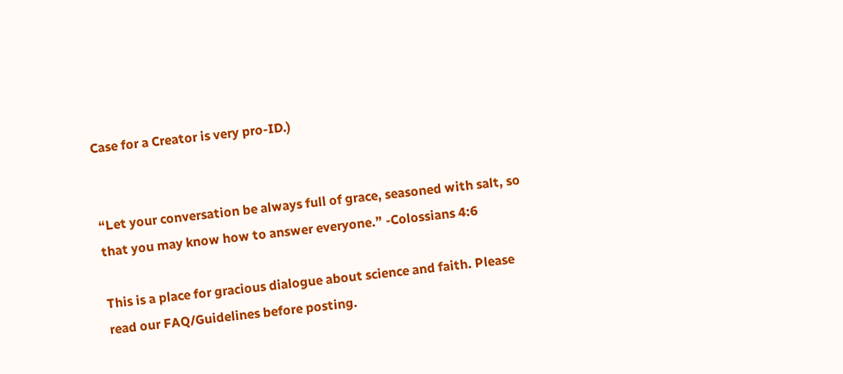Case for a Creator is very pro-ID.)


“Let your conversation be always full of grace, seasoned with salt, so that you may know how to answer everyone.” -Colossians 4:6

This is a place for gracious dialogue about science and faith. Please read our FAQ/Guidelines before posting.